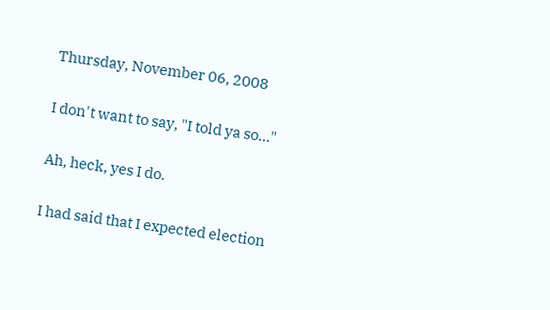Thursday, November 06, 2008

I don't want to say, "I told ya so..."

Ah, heck, yes I do.

I had said that I expected election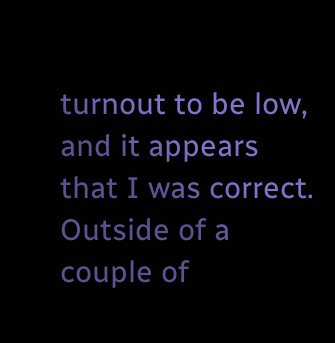turnout to be low, and it appears that I was correct. Outside of a couple of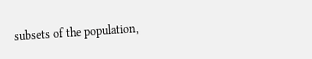subsets of the population,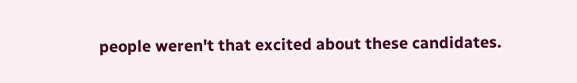people weren't that excited about these candidates.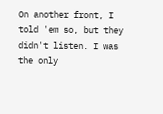On another front, I told 'em so, but they didn't listen. I was the only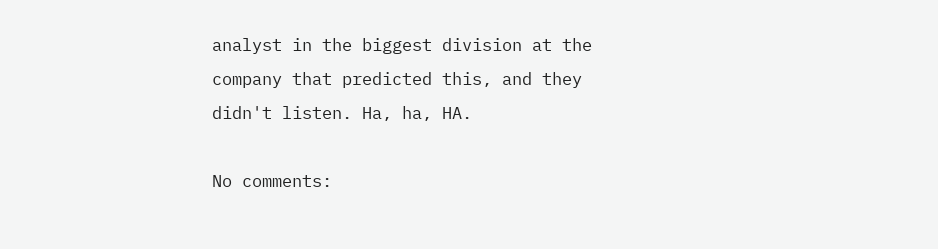analyst in the biggest division at the company that predicted this, and they didn't listen. Ha, ha, HA.

No comments: